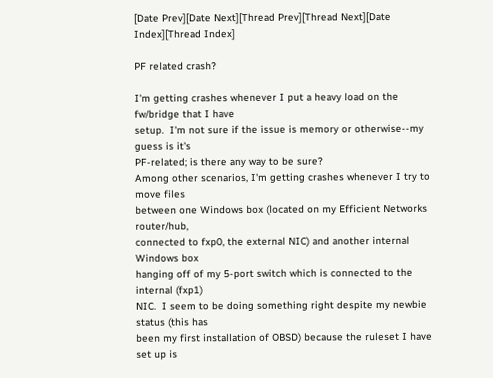[Date Prev][Date Next][Thread Prev][Thread Next][Date Index][Thread Index]

PF related crash?

I'm getting crashes whenever I put a heavy load on the fw/bridge that I have
setup.  I'm not sure if the issue is memory or otherwise--my guess is it's
PF-related; is there any way to be sure?
Among other scenarios, I'm getting crashes whenever I try to move files
between one Windows box (located on my Efficient Networks router/hub,
connected to fxp0, the external NIC) and another internal Windows box
hanging off of my 5-port switch which is connected to the internal (fxp1)
NIC.  I seem to be doing something right despite my newbie status (this has
been my first installation of OBSD) because the ruleset I have set up is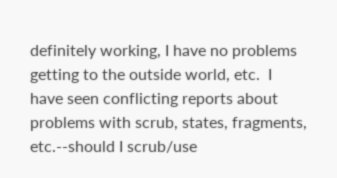definitely working, I have no problems getting to the outside world, etc.  I
have seen conflicting reports about problems with scrub, states, fragments,
etc.--should I scrub/use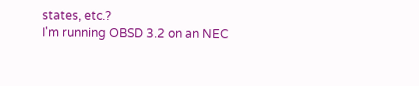states, etc.?
I'm running OBSD 3.2 on an NEC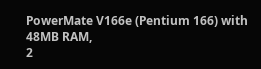PowerMate V166e (Pentium 166) with 48MB RAM,
2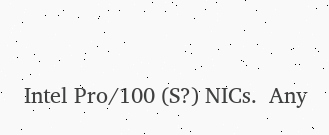Intel Pro/100 (S?) NICs.  Any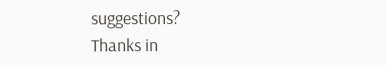suggestions?
Thanks in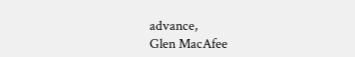advance,
Glen MacAfee